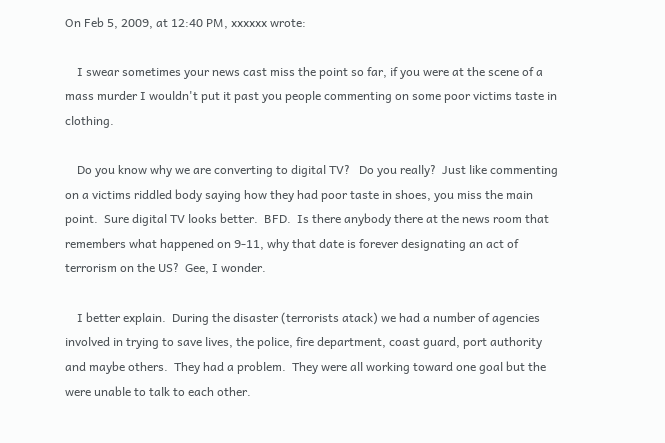On Feb 5, 2009, at 12:40 PM, xxxxxx wrote:

    I swear sometimes your news cast miss the point so far, if you were at the scene of a mass murder I wouldn't put it past you people commenting on some poor victims taste in clothing.

    Do you know why we are converting to digital TV?   Do you really?  Just like commenting on a victims riddled body saying how they had poor taste in shoes, you miss the main point.  Sure digital TV looks better.  BFD.  Is there anybody there at the news room that remembers what happened on 9-11, why that date is forever designating an act of terrorism on the US?  Gee, I wonder.

    I better explain.  During the disaster (terrorists atack) we had a number of agencies involved in trying to save lives, the police, fire department, coast guard, port authority and maybe others.  They had a problem.  They were all working toward one goal but the were unable to talk to each other.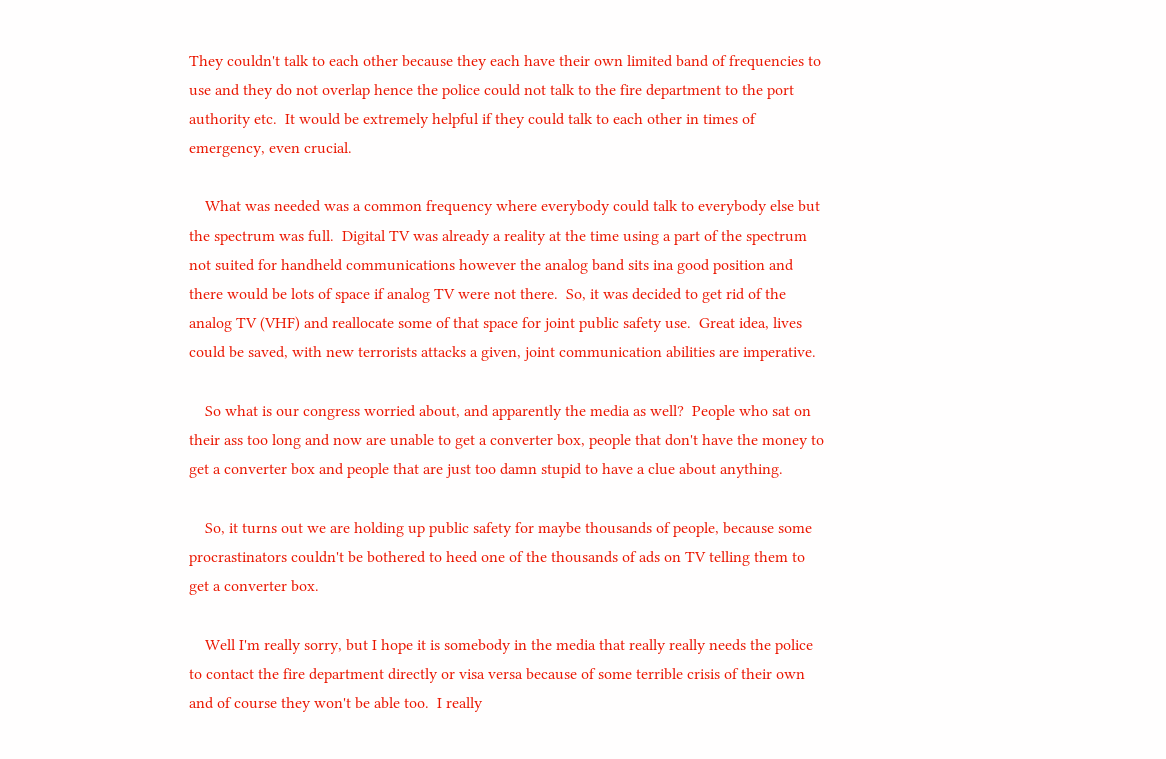They couldn't talk to each other because they each have their own limited band of frequencies to use and they do not overlap hence the police could not talk to the fire department to the port authority etc.  It would be extremely helpful if they could talk to each other in times of emergency, even crucial.

    What was needed was a common frequency where everybody could talk to everybody else but the spectrum was full.  Digital TV was already a reality at the time using a part of the spectrum not suited for handheld communications however the analog band sits ina good position and there would be lots of space if analog TV were not there.  So, it was decided to get rid of the analog TV (VHF) and reallocate some of that space for joint public safety use.  Great idea, lives could be saved, with new terrorists attacks a given, joint communication abilities are imperative.

    So what is our congress worried about, and apparently the media as well?  People who sat on their ass too long and now are unable to get a converter box, people that don't have the money to get a converter box and people that are just too damn stupid to have a clue about anything.

    So, it turns out we are holding up public safety for maybe thousands of people, because some procrastinators couldn't be bothered to heed one of the thousands of ads on TV telling them to get a converter box.

    Well I'm really sorry, but I hope it is somebody in the media that really really needs the police to contact the fire department directly or visa versa because of some terrible crisis of their own and of course they won't be able too.  I really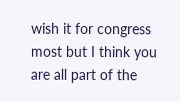wish it for congress most but I think you are all part of the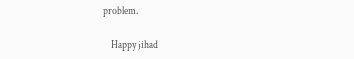problem.

    Happy jihad